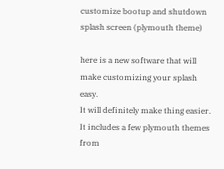customize bootup and shutdown splash screen (plymouth theme)

here is a new software that will make customizing your splash easy.
It will definitely make thing easier. It includes a few plymouth themes from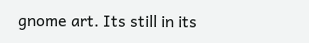gnome art. Its still in its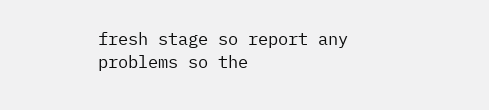fresh stage so report any problems so the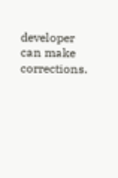developer can make corrections.